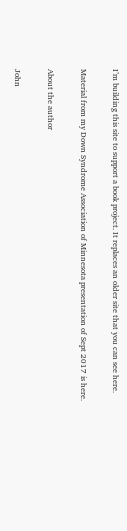I’m building this site to support a book project. It replaces an older site that you can see here.

Material from my Down Syndrome Association of Minnesota presentation of Sept 2017 is here.

About the author

John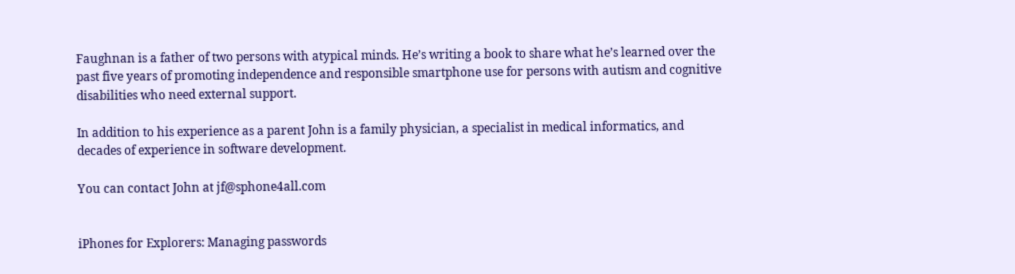Faughnan is a father of two persons with atypical minds. He’s writing a book to share what he’s learned over the past five years of promoting independence and responsible smartphone use for persons with autism and cognitive disabilities who need external support.

In addition to his experience as a parent John is a family physician, a specialist in medical informatics, and decades of experience in software development.

You can contact John at jf@sphone4all.com


iPhones for Explorers: Managing passwords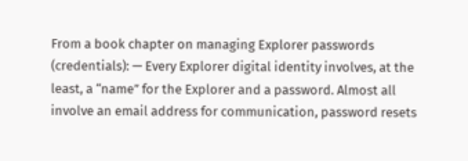From a book chapter on managing Explorer passwords (credentials): — Every Explorer digital identity involves, at the least, a “name” for the Explorer and a password. Almost all involve an email address for communication, password resets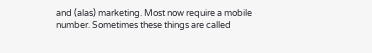and (alas) marketing. Most now require a mobile number. Sometimes these things are called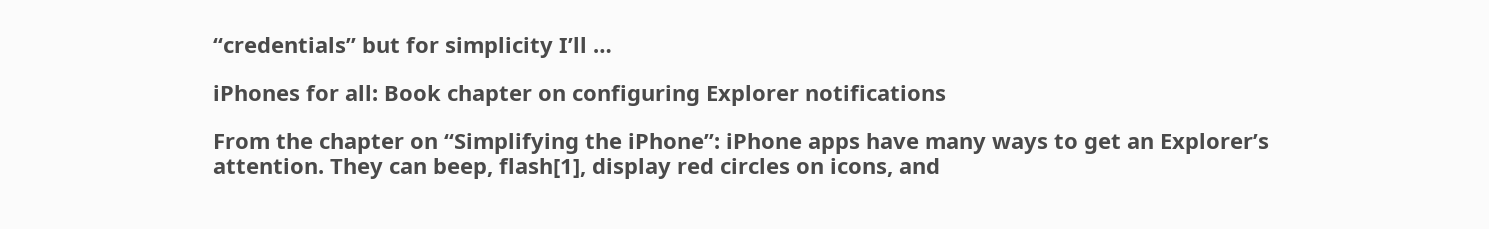“credentials” but for simplicity I’ll …

iPhones for all: Book chapter on configuring Explorer notifications

From the chapter on “Simplifying the iPhone”: iPhone apps have many ways to get an Explorer’s attention. They can beep, flash[1], display red circles on icons, and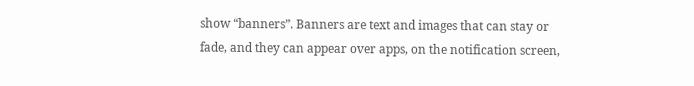show “banners”. Banners are text and images that can stay or fade, and they can appear over apps, on the notification screen,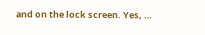and on the lock screen. Yes, …